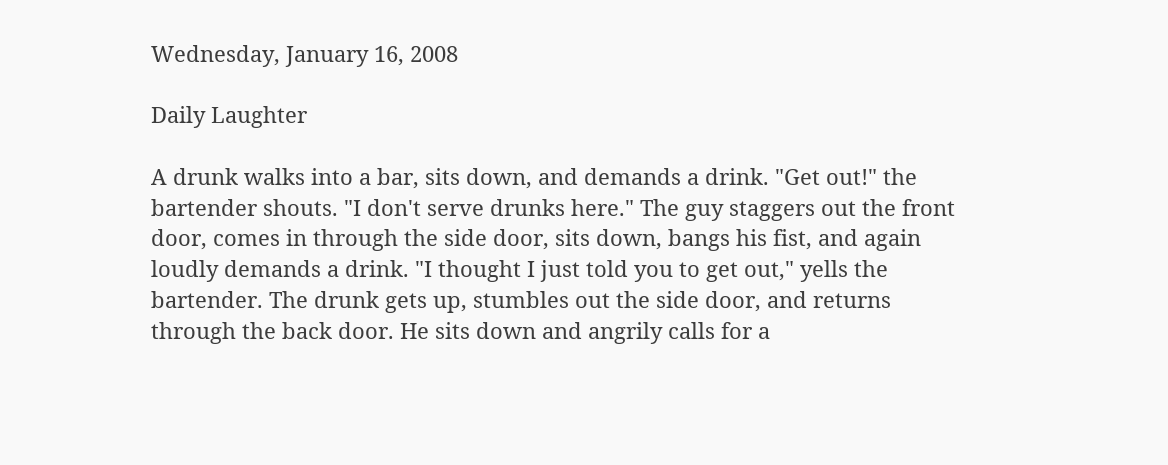Wednesday, January 16, 2008

Daily Laughter

A drunk walks into a bar, sits down, and demands a drink. "Get out!" the bartender shouts. "I don't serve drunks here." The guy staggers out the front door, comes in through the side door, sits down, bangs his fist, and again loudly demands a drink. "I thought I just told you to get out," yells the bartender. The drunk gets up, stumbles out the side door, and returns through the back door. He sits down and angrily calls for a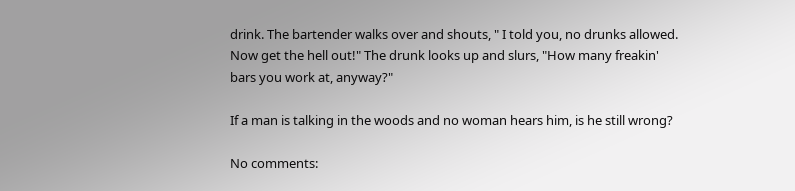drink. The bartender walks over and shouts, " I told you, no drunks allowed. Now get the hell out!" The drunk looks up and slurs, "How many freakin' bars you work at, anyway?"

If a man is talking in the woods and no woman hears him, is he still wrong?

No comments: